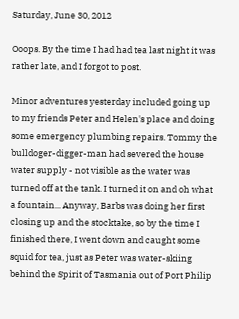Saturday, June 30, 2012

Ooops. By the time I had had tea last night it was rather late, and I forgot to post.

Minor adventures yesterday included going up to my friends Peter and Helen's place and doing some emergency plumbing repairs. Tommy the bulldoger-digger-man had severed the house water supply - not visible as the water was turned off at the tank. I turned it on and oh what a fountain... Anyway, Barbs was doing her first closing up and the stocktake, so by the time I finished there, I went down and caught some squid for tea, just as Peter was water-skiing behind the Spirit of Tasmania out of Port Philip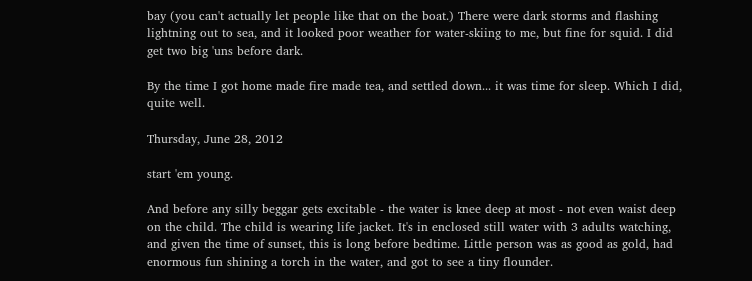bay (you can't actually let people like that on the boat.) There were dark storms and flashing lightning out to sea, and it looked poor weather for water-skiing to me, but fine for squid. I did get two big 'uns before dark.

By the time I got home made fire made tea, and settled down... it was time for sleep. Which I did, quite well.

Thursday, June 28, 2012

start 'em young.

And before any silly beggar gets excitable - the water is knee deep at most - not even waist deep on the child. The child is wearing life jacket. It's in enclosed still water with 3 adults watching, and given the time of sunset, this is long before bedtime. Little person was as good as gold, had enormous fun shining a torch in the water, and got to see a tiny flounder.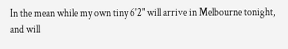In the mean while my own tiny 6'2" will arrive in Melbourne tonight, and will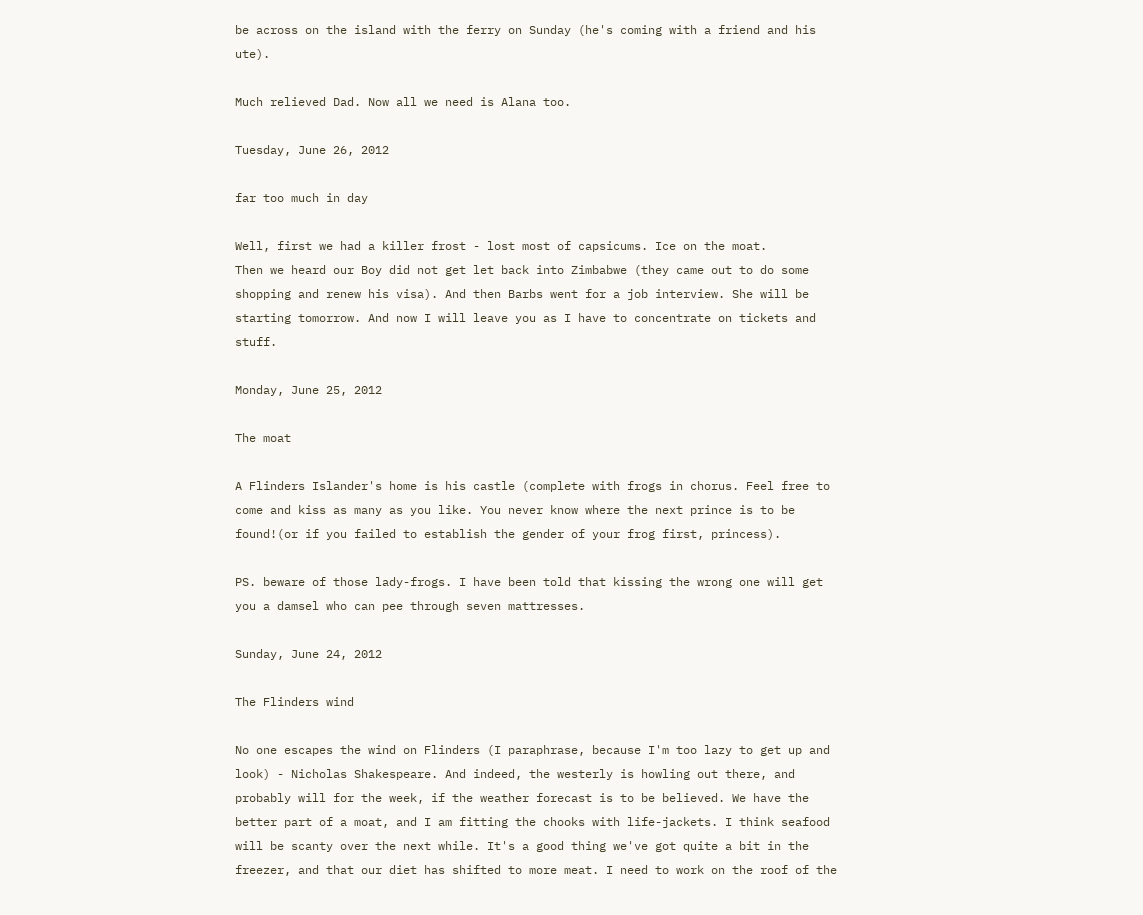be across on the island with the ferry on Sunday (he's coming with a friend and his ute).

Much relieved Dad. Now all we need is Alana too.

Tuesday, June 26, 2012

far too much in day

Well, first we had a killer frost - lost most of capsicums. Ice on the moat.
Then we heard our Boy did not get let back into Zimbabwe (they came out to do some shopping and renew his visa). And then Barbs went for a job interview. She will be starting tomorrow. And now I will leave you as I have to concentrate on tickets and stuff.

Monday, June 25, 2012

The moat

A Flinders Islander's home is his castle (complete with frogs in chorus. Feel free to come and kiss as many as you like. You never know where the next prince is to be found!(or if you failed to establish the gender of your frog first, princess).

PS. beware of those lady-frogs. I have been told that kissing the wrong one will get you a damsel who can pee through seven mattresses.

Sunday, June 24, 2012

The Flinders wind

No one escapes the wind on Flinders (I paraphrase, because I'm too lazy to get up and look) - Nicholas Shakespeare. And indeed, the westerly is howling out there, and probably will for the week, if the weather forecast is to be believed. We have the better part of a moat, and I am fitting the chooks with life-jackets. I think seafood will be scanty over the next while. It's a good thing we've got quite a bit in the freezer, and that our diet has shifted to more meat. I need to work on the roof of the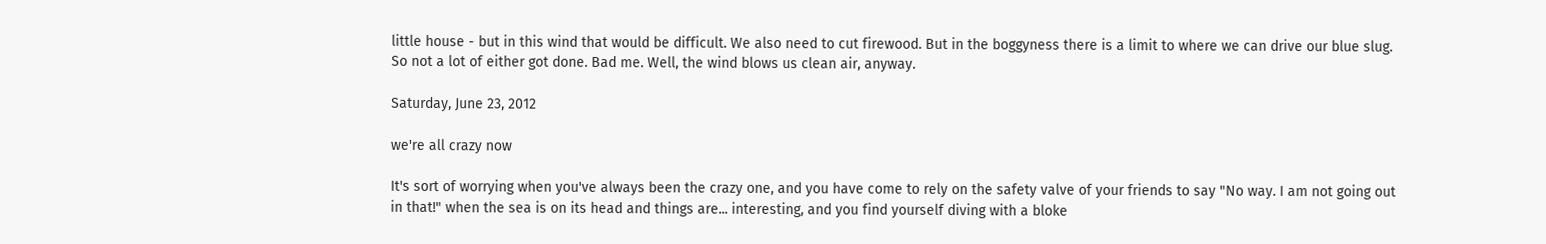little house - but in this wind that would be difficult. We also need to cut firewood. But in the boggyness there is a limit to where we can drive our blue slug. So not a lot of either got done. Bad me. Well, the wind blows us clean air, anyway.

Saturday, June 23, 2012

we're all crazy now

It's sort of worrying when you've always been the crazy one, and you have come to rely on the safety valve of your friends to say "No way. I am not going out in that!" when the sea is on its head and things are... interesting, and you find yourself diving with a bloke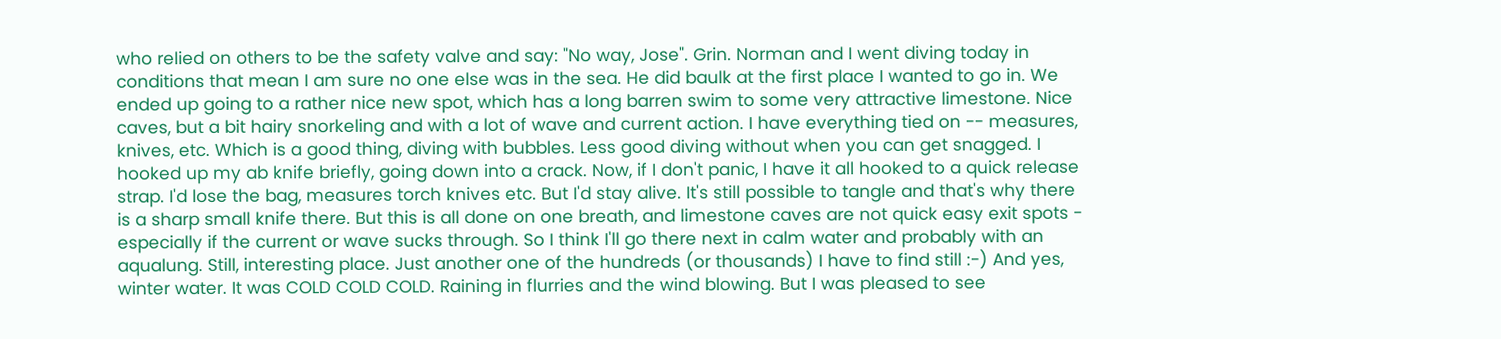who relied on others to be the safety valve and say: "No way, Jose". Grin. Norman and I went diving today in conditions that mean I am sure no one else was in the sea. He did baulk at the first place I wanted to go in. We ended up going to a rather nice new spot, which has a long barren swim to some very attractive limestone. Nice caves, but a bit hairy snorkeling and with a lot of wave and current action. I have everything tied on -- measures, knives, etc. Which is a good thing, diving with bubbles. Less good diving without when you can get snagged. I hooked up my ab knife briefly, going down into a crack. Now, if I don't panic, I have it all hooked to a quick release strap. I'd lose the bag, measures torch knives etc. But I'd stay alive. It's still possible to tangle and that's why there is a sharp small knife there. But this is all done on one breath, and limestone caves are not quick easy exit spots - especially if the current or wave sucks through. So I think I'll go there next in calm water and probably with an aqualung. Still, interesting place. Just another one of the hundreds (or thousands) I have to find still :-) And yes, winter water. It was COLD COLD COLD. Raining in flurries and the wind blowing. But I was pleased to see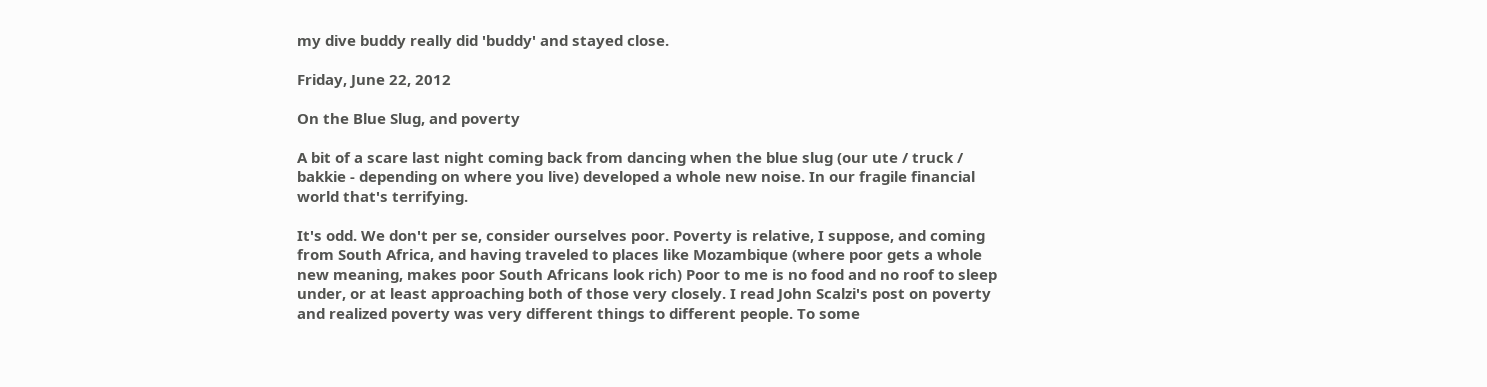my dive buddy really did 'buddy' and stayed close.

Friday, June 22, 2012

On the Blue Slug, and poverty

A bit of a scare last night coming back from dancing when the blue slug (our ute / truck / bakkie - depending on where you live) developed a whole new noise. In our fragile financial world that's terrifying.

It's odd. We don't per se, consider ourselves poor. Poverty is relative, I suppose, and coming from South Africa, and having traveled to places like Mozambique (where poor gets a whole new meaning, makes poor South Africans look rich) Poor to me is no food and no roof to sleep under, or at least approaching both of those very closely. I read John Scalzi's post on poverty and realized poverty was very different things to different people. To some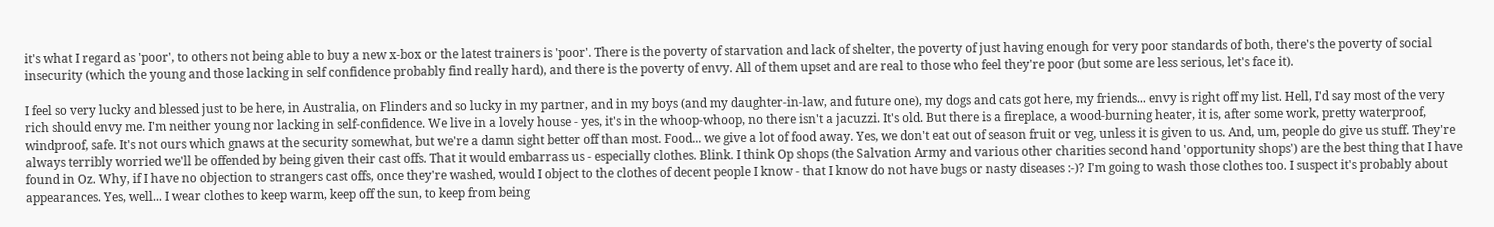it's what I regard as 'poor', to others not being able to buy a new x-box or the latest trainers is 'poor'. There is the poverty of starvation and lack of shelter, the poverty of just having enough for very poor standards of both, there's the poverty of social insecurity (which the young and those lacking in self confidence probably find really hard), and there is the poverty of envy. All of them upset and are real to those who feel they're poor (but some are less serious, let's face it).

I feel so very lucky and blessed just to be here, in Australia, on Flinders and so lucky in my partner, and in my boys (and my daughter-in-law, and future one), my dogs and cats got here, my friends... envy is right off my list. Hell, I'd say most of the very rich should envy me. I'm neither young nor lacking in self-confidence. We live in a lovely house - yes, it's in the whoop-whoop, no there isn't a jacuzzi. It's old. But there is a fireplace, a wood-burning heater, it is, after some work, pretty waterproof, windproof, safe. It's not ours which gnaws at the security somewhat, but we're a damn sight better off than most. Food... we give a lot of food away. Yes, we don't eat out of season fruit or veg, unless it is given to us. And, um, people do give us stuff. They're always terribly worried we'll be offended by being given their cast offs. That it would embarrass us - especially clothes. Blink. I think Op shops (the Salvation Army and various other charities second hand 'opportunity shops') are the best thing that I have found in Oz. Why, if I have no objection to strangers cast offs, once they're washed, would I object to the clothes of decent people I know - that I know do not have bugs or nasty diseases :-)? I'm going to wash those clothes too. I suspect it's probably about appearances. Yes, well... I wear clothes to keep warm, keep off the sun, to keep from being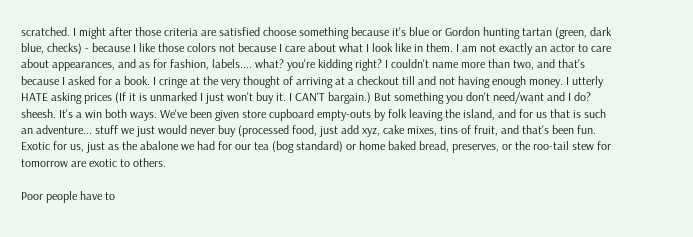scratched. I might after those criteria are satisfied choose something because it's blue or Gordon hunting tartan (green, dark blue, checks) - because I like those colors not because I care about what I look like in them. I am not exactly an actor to care about appearances, and as for fashion, labels.... what? you're kidding right? I couldn't name more than two, and that's because I asked for a book. I cringe at the very thought of arriving at a checkout till and not having enough money. I utterly HATE asking prices (If it is unmarked I just won't buy it. I CAN'T bargain.) But something you don't need/want and I do? sheesh. It's a win both ways. We've been given store cupboard empty-outs by folk leaving the island, and for us that is such an adventure... stuff we just would never buy (processed food, just add xyz, cake mixes, tins of fruit, and that's been fun. Exotic for us, just as the abalone we had for our tea (bog standard) or home baked bread, preserves, or the roo-tail stew for tomorrow are exotic to others.

Poor people have to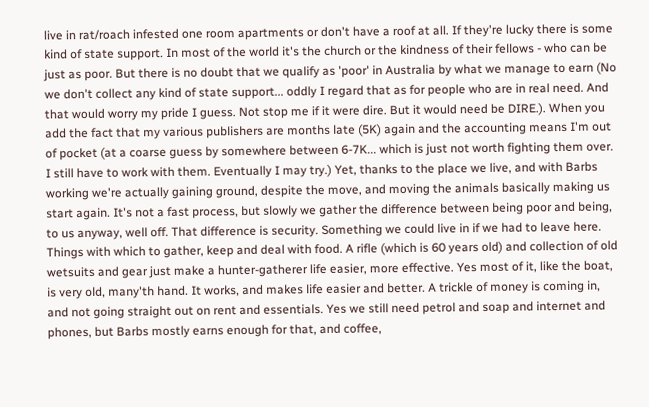live in rat/roach infested one room apartments or don't have a roof at all. If they're lucky there is some kind of state support. In most of the world it's the church or the kindness of their fellows - who can be just as poor. But there is no doubt that we qualify as 'poor' in Australia by what we manage to earn (No we don't collect any kind of state support... oddly I regard that as for people who are in real need. And that would worry my pride I guess. Not stop me if it were dire. But it would need be DIRE.). When you add the fact that my various publishers are months late (5K) again and the accounting means I'm out of pocket (at a coarse guess by somewhere between 6-7K... which is just not worth fighting them over. I still have to work with them. Eventually I may try.) Yet, thanks to the place we live, and with Barbs working we're actually gaining ground, despite the move, and moving the animals basically making us start again. It's not a fast process, but slowly we gather the difference between being poor and being, to us anyway, well off. That difference is security. Something we could live in if we had to leave here. Things with which to gather, keep and deal with food. A rifle (which is 60 years old) and collection of old wetsuits and gear just make a hunter-gatherer life easier, more effective. Yes most of it, like the boat, is very old, many'th hand. It works, and makes life easier and better. A trickle of money is coming in, and not going straight out on rent and essentials. Yes we still need petrol and soap and internet and phones, but Barbs mostly earns enough for that, and coffee,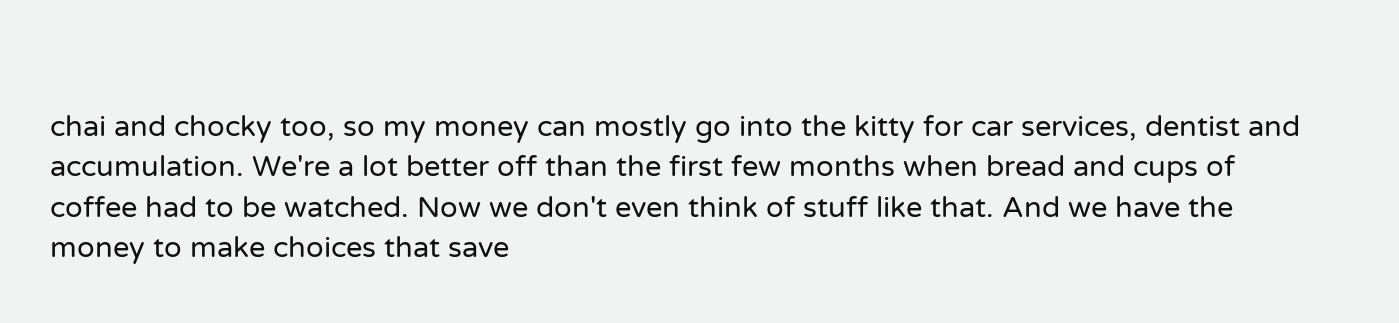chai and chocky too, so my money can mostly go into the kitty for car services, dentist and accumulation. We're a lot better off than the first few months when bread and cups of coffee had to be watched. Now we don't even think of stuff like that. And we have the money to make choices that save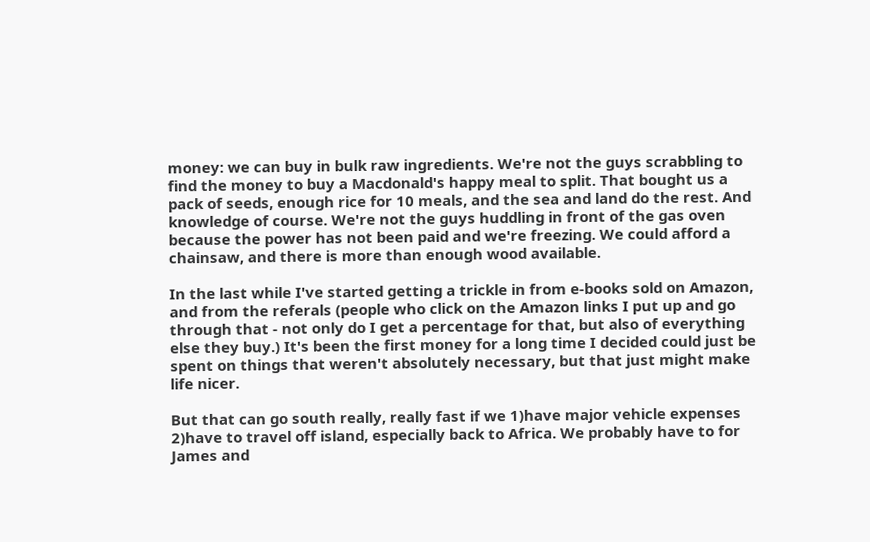money: we can buy in bulk raw ingredients. We're not the guys scrabbling to find the money to buy a Macdonald's happy meal to split. That bought us a pack of seeds, enough rice for 10 meals, and the sea and land do the rest. And knowledge of course. We're not the guys huddling in front of the gas oven because the power has not been paid and we're freezing. We could afford a chainsaw, and there is more than enough wood available.

In the last while I've started getting a trickle in from e-books sold on Amazon, and from the referals (people who click on the Amazon links I put up and go through that - not only do I get a percentage for that, but also of everything else they buy.) It's been the first money for a long time I decided could just be spent on things that weren't absolutely necessary, but that just might make life nicer.

But that can go south really, really fast if we 1)have major vehicle expenses 2)have to travel off island, especially back to Africa. We probably have to for James and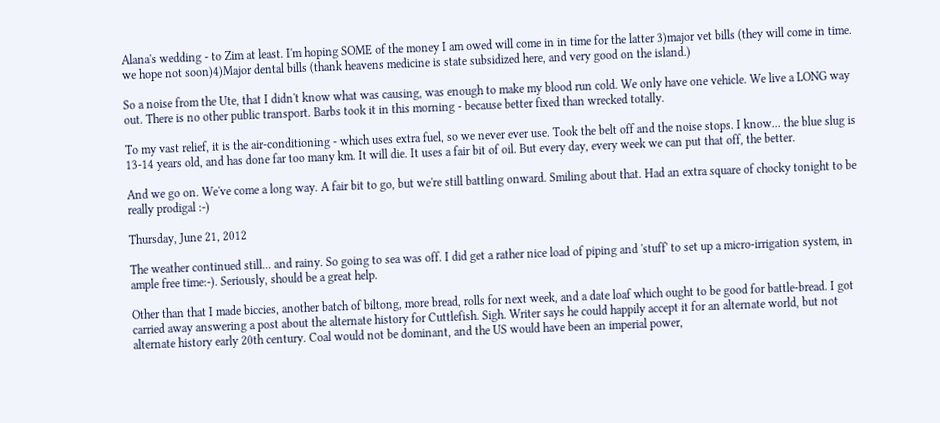Alana's wedding - to Zim at least. I'm hoping SOME of the money I am owed will come in in time for the latter 3)major vet bills (they will come in time. we hope not soon)4)Major dental bills (thank heavens medicine is state subsidized here, and very good on the island.)

So a noise from the Ute, that I didn't know what was causing, was enough to make my blood run cold. We only have one vehicle. We live a LONG way out. There is no other public transport. Barbs took it in this morning - because better fixed than wrecked totally.

To my vast relief, it is the air-conditioning - which uses extra fuel, so we never ever use. Took the belt off and the noise stops. I know... the blue slug is 13-14 years old, and has done far too many km. It will die. It uses a fair bit of oil. But every day, every week we can put that off, the better.

And we go on. We've come a long way. A fair bit to go, but we're still battling onward. Smiling about that. Had an extra square of chocky tonight to be really prodigal :-)

Thursday, June 21, 2012

The weather continued still... and rainy. So going to sea was off. I did get a rather nice load of piping and 'stuff' to set up a micro-irrigation system, in ample free time:-). Seriously, should be a great help.

Other than that I made biccies, another batch of biltong, more bread, rolls for next week, and a date loaf which ought to be good for battle-bread. I got carried away answering a post about the alternate history for Cuttlefish. Sigh. Writer says he could happily accept it for an alternate world, but not alternate history early 20th century. Coal would not be dominant, and the US would have been an imperial power,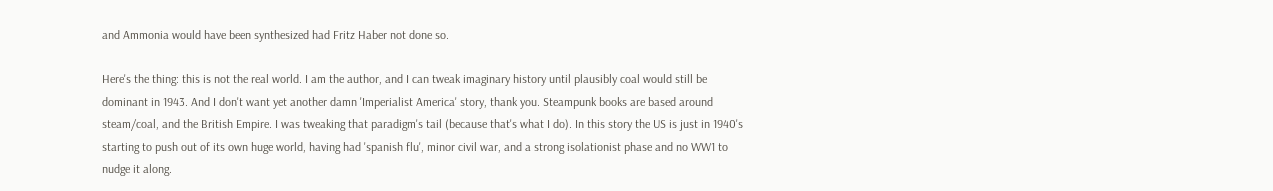and Ammonia would have been synthesized had Fritz Haber not done so.

Here's the thing: this is not the real world. I am the author, and I can tweak imaginary history until plausibly coal would still be dominant in 1943. And I don't want yet another damn 'Imperialist America' story, thank you. Steampunk books are based around steam/coal, and the British Empire. I was tweaking that paradigm's tail (because that's what I do). In this story the US is just in 1940's starting to push out of its own huge world, having had 'spanish flu', minor civil war, and a strong isolationist phase and no WW1 to nudge it along.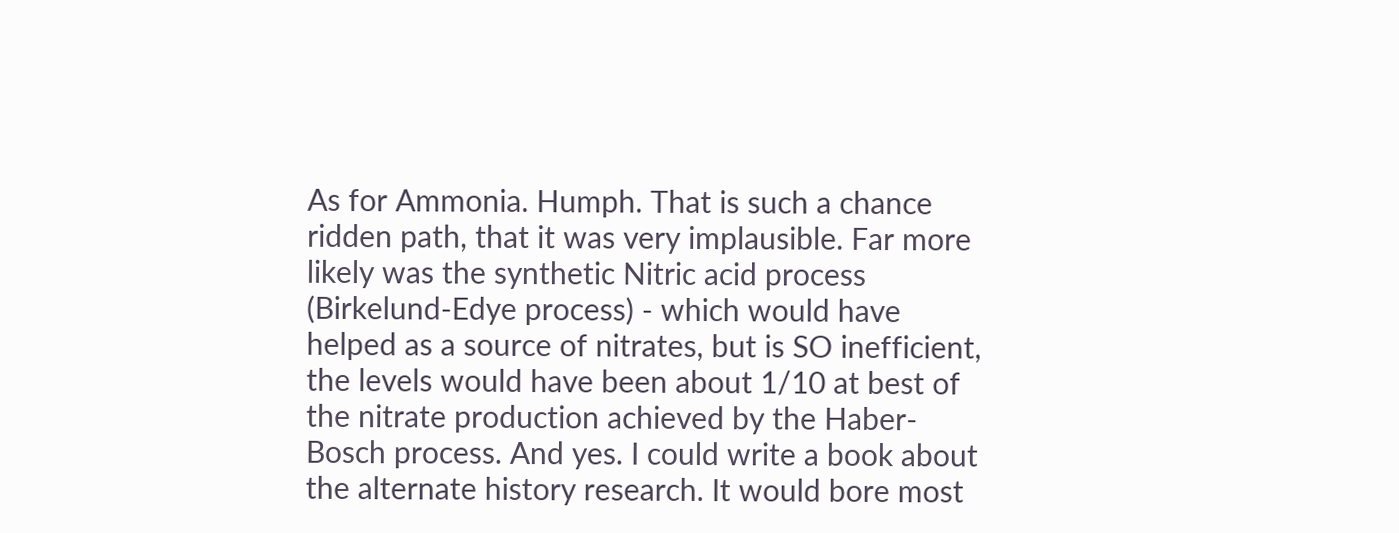As for Ammonia. Humph. That is such a chance ridden path, that it was very implausible. Far more likely was the synthetic Nitric acid process (Birkelund-Edye process) - which would have helped as a source of nitrates, but is SO inefficient, the levels would have been about 1/10 at best of the nitrate production achieved by the Haber-Bosch process. And yes. I could write a book about the alternate history research. It would bore most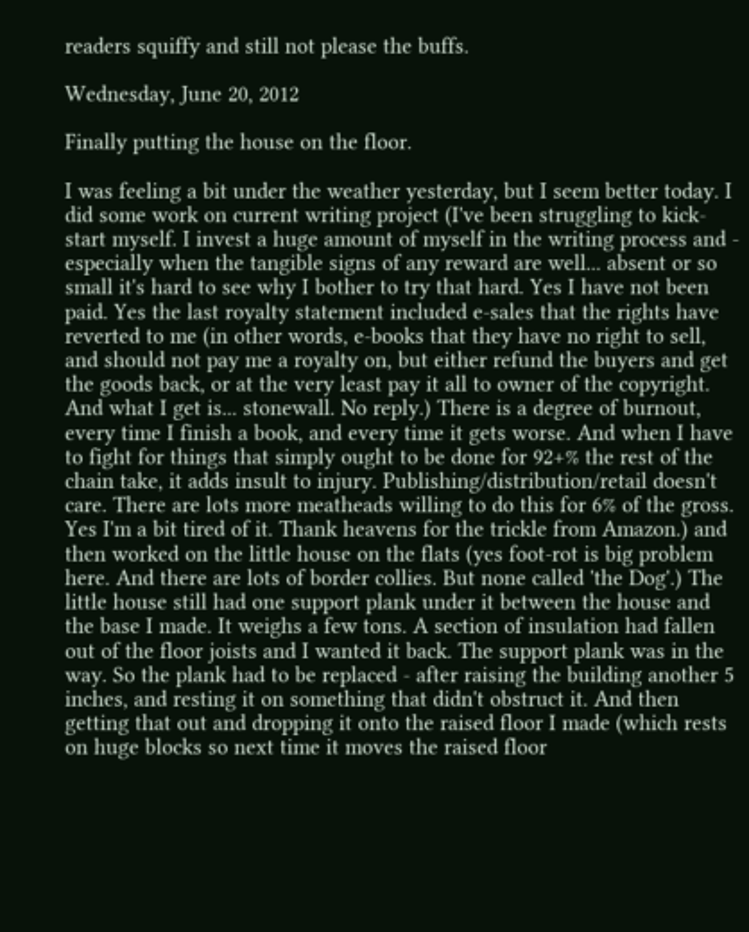readers squiffy and still not please the buffs.

Wednesday, June 20, 2012

Finally putting the house on the floor.

I was feeling a bit under the weather yesterday, but I seem better today. I did some work on current writing project (I've been struggling to kick-start myself. I invest a huge amount of myself in the writing process and - especially when the tangible signs of any reward are well... absent or so small it's hard to see why I bother to try that hard. Yes I have not been paid. Yes the last royalty statement included e-sales that the rights have reverted to me (in other words, e-books that they have no right to sell, and should not pay me a royalty on, but either refund the buyers and get the goods back, or at the very least pay it all to owner of the copyright. And what I get is... stonewall. No reply.) There is a degree of burnout, every time I finish a book, and every time it gets worse. And when I have to fight for things that simply ought to be done for 92+% the rest of the chain take, it adds insult to injury. Publishing/distribution/retail doesn't care. There are lots more meatheads willing to do this for 6% of the gross. Yes I'm a bit tired of it. Thank heavens for the trickle from Amazon.) and then worked on the little house on the flats (yes foot-rot is big problem here. And there are lots of border collies. But none called 'the Dog'.) The little house still had one support plank under it between the house and the base I made. It weighs a few tons. A section of insulation had fallen out of the floor joists and I wanted it back. The support plank was in the way. So the plank had to be replaced - after raising the building another 5 inches, and resting it on something that didn't obstruct it. And then getting that out and dropping it onto the raised floor I made (which rests on huge blocks so next time it moves the raised floor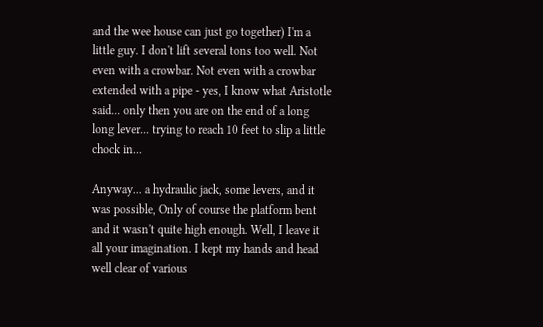and the wee house can just go together) I'm a little guy. I don't lift several tons too well. Not even with a crowbar. Not even with a crowbar extended with a pipe - yes, I know what Aristotle said... only then you are on the end of a long long lever... trying to reach 10 feet to slip a little chock in...

Anyway... a hydraulic jack, some levers, and it was possible, Only of course the platform bent and it wasn't quite high enough. Well, I leave it all your imagination. I kept my hands and head well clear of various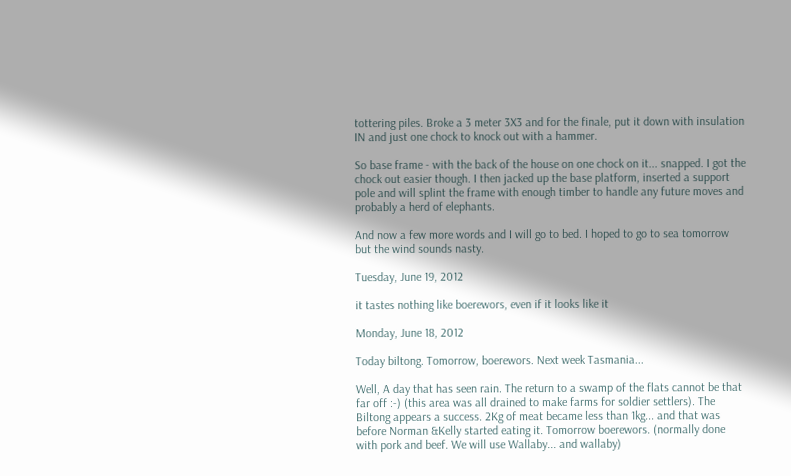tottering piles. Broke a 3 meter 3X3 and for the finale, put it down with insulation IN and just one chock to knock out with a hammer.

So base frame - with the back of the house on one chock on it... snapped. I got the chock out easier though. I then jacked up the base platform, inserted a support pole and will splint the frame with enough timber to handle any future moves and probably a herd of elephants.

And now a few more words and I will go to bed. I hoped to go to sea tomorrow but the wind sounds nasty.

Tuesday, June 19, 2012

it tastes nothing like boerewors, even if it looks like it

Monday, June 18, 2012

Today biltong. Tomorrow, boerewors. Next week Tasmania...

Well, A day that has seen rain. The return to a swamp of the flats cannot be that far off :-) (this area was all drained to make farms for soldier settlers). The Biltong appears a success. 2Kg of meat became less than 1kg... and that was before Norman &Kelly started eating it. Tomorrow boerewors. (normally done with pork and beef. We will use Wallaby... and wallaby)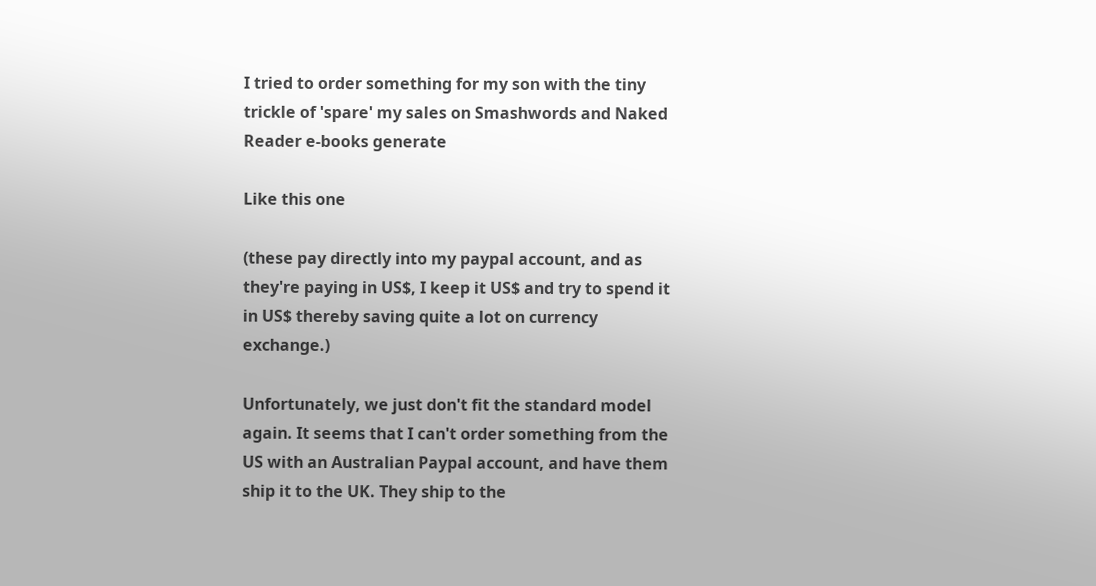I tried to order something for my son with the tiny trickle of 'spare' my sales on Smashwords and Naked Reader e-books generate

Like this one

(these pay directly into my paypal account, and as they're paying in US$, I keep it US$ and try to spend it in US$ thereby saving quite a lot on currency exchange.)

Unfortunately, we just don't fit the standard model again. It seems that I can't order something from the US with an Australian Paypal account, and have them ship it to the UK. They ship to the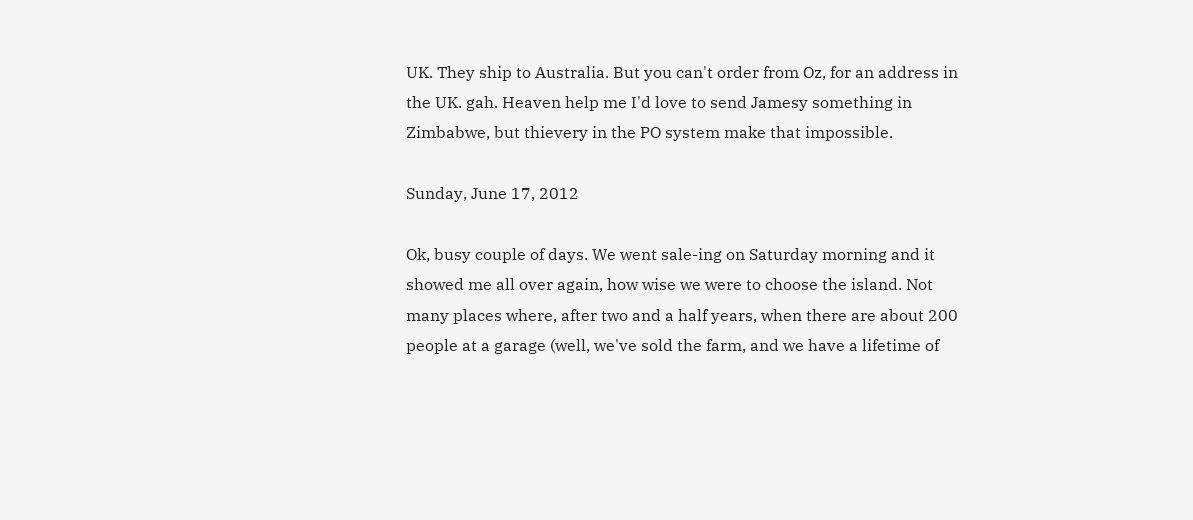UK. They ship to Australia. But you can't order from Oz, for an address in the UK. gah. Heaven help me I'd love to send Jamesy something in Zimbabwe, but thievery in the PO system make that impossible.

Sunday, June 17, 2012

Ok, busy couple of days. We went sale-ing on Saturday morning and it showed me all over again, how wise we were to choose the island. Not many places where, after two and a half years, when there are about 200 people at a garage (well, we've sold the farm, and we have a lifetime of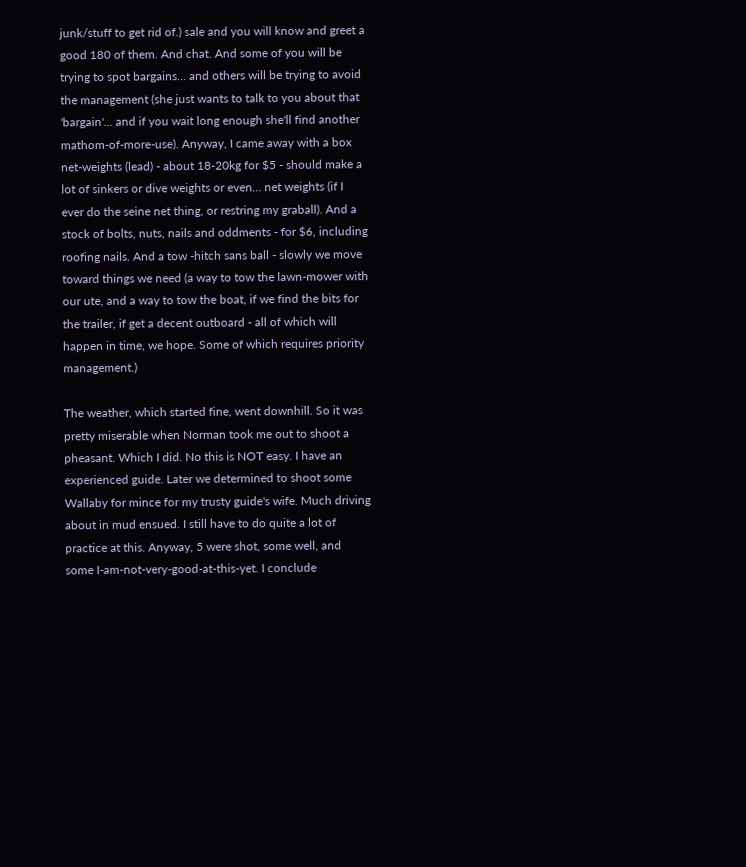junk/stuff to get rid of.) sale and you will know and greet a good 180 of them. And chat. And some of you will be trying to spot bargains... and others will be trying to avoid the management (she just wants to talk to you about that 'bargain'... and if you wait long enough she'll find another mathom-of-more-use). Anyway, I came away with a box net-weights (lead) - about 18-20kg for $5 - should make a lot of sinkers or dive weights or even... net weights (if I ever do the seine net thing, or restring my graball). And a stock of bolts, nuts, nails and oddments - for $6, including roofing nails. And a tow -hitch sans ball - slowly we move toward things we need (a way to tow the lawn-mower with our ute, and a way to tow the boat, if we find the bits for the trailer, if get a decent outboard - all of which will happen in time, we hope. Some of which requires priority management.)

The weather, which started fine, went downhill. So it was pretty miserable when Norman took me out to shoot a pheasant. Which I did. No this is NOT easy. I have an experienced guide. Later we determined to shoot some Wallaby for mince for my trusty guide's wife. Much driving about in mud ensued. I still have to do quite a lot of practice at this. Anyway, 5 were shot, some well, and some I-am-not-very-good-at-this-yet. I conclude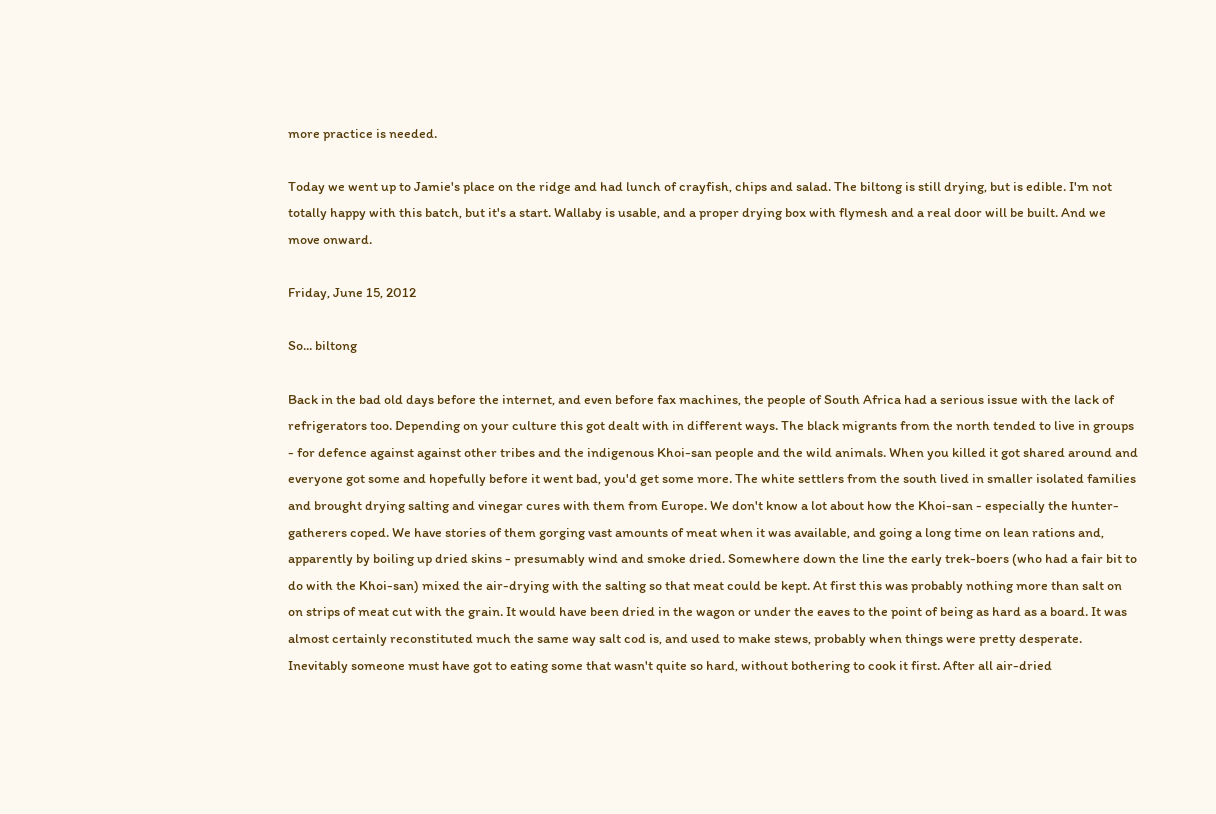more practice is needed.

Today we went up to Jamie's place on the ridge and had lunch of crayfish, chips and salad. The biltong is still drying, but is edible. I'm not totally happy with this batch, but it's a start. Wallaby is usable, and a proper drying box with flymesh and a real door will be built. And we move onward.

Friday, June 15, 2012

So... biltong

Back in the bad old days before the internet, and even before fax machines, the people of South Africa had a serious issue with the lack of refrigerators too. Depending on your culture this got dealt with in different ways. The black migrants from the north tended to live in groups - for defence against against other tribes and the indigenous Khoi-san people and the wild animals. When you killed it got shared around and everyone got some and hopefully before it went bad, you'd get some more. The white settlers from the south lived in smaller isolated families and brought drying salting and vinegar cures with them from Europe. We don't know a lot about how the Khoi-san - especially the hunter-gatherers coped. We have stories of them gorging vast amounts of meat when it was available, and going a long time on lean rations and, apparently by boiling up dried skins - presumably wind and smoke dried. Somewhere down the line the early trek-boers (who had a fair bit to do with the Khoi-san) mixed the air-drying with the salting so that meat could be kept. At first this was probably nothing more than salt on on strips of meat cut with the grain. It would have been dried in the wagon or under the eaves to the point of being as hard as a board. It was almost certainly reconstituted much the same way salt cod is, and used to make stews, probably when things were pretty desperate. Inevitably someone must have got to eating some that wasn't quite so hard, without bothering to cook it first. After all air-dried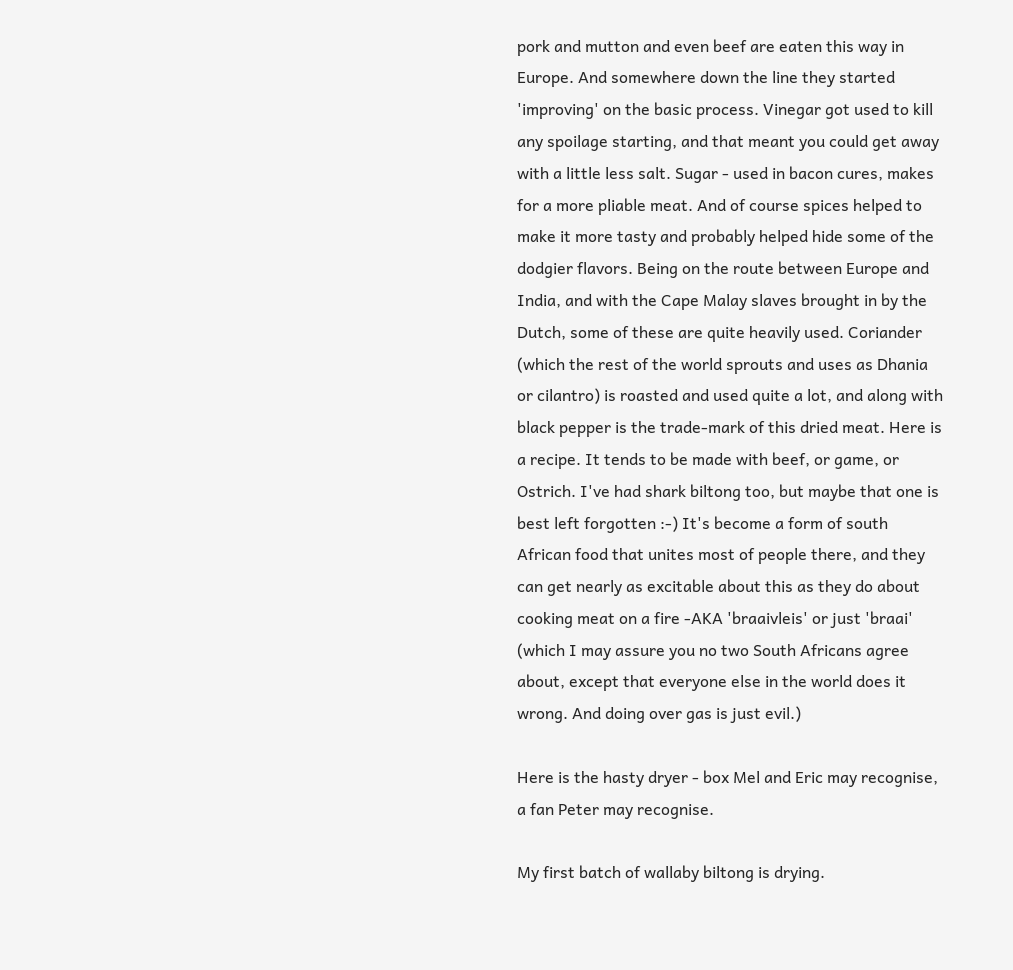pork and mutton and even beef are eaten this way in Europe. And somewhere down the line they started 'improving' on the basic process. Vinegar got used to kill any spoilage starting, and that meant you could get away with a little less salt. Sugar - used in bacon cures, makes for a more pliable meat. And of course spices helped to make it more tasty and probably helped hide some of the dodgier flavors. Being on the route between Europe and India, and with the Cape Malay slaves brought in by the Dutch, some of these are quite heavily used. Coriander (which the rest of the world sprouts and uses as Dhania or cilantro) is roasted and used quite a lot, and along with black pepper is the trade-mark of this dried meat. Here is a recipe. It tends to be made with beef, or game, or Ostrich. I've had shark biltong too, but maybe that one is best left forgotten :-) It's become a form of south African food that unites most of people there, and they can get nearly as excitable about this as they do about cooking meat on a fire -AKA 'braaivleis' or just 'braai' (which I may assure you no two South Africans agree about, except that everyone else in the world does it wrong. And doing over gas is just evil.)

Here is the hasty dryer - box Mel and Eric may recognise, a fan Peter may recognise.

My first batch of wallaby biltong is drying.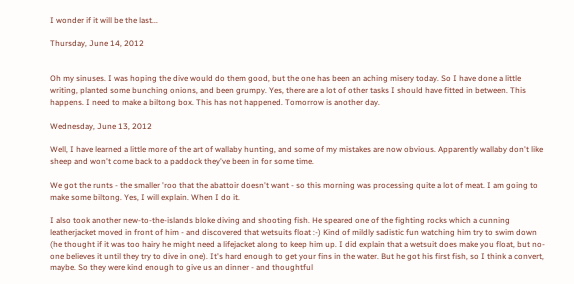I wonder if it will be the last...

Thursday, June 14, 2012


Oh my sinuses. I was hoping the dive would do them good, but the one has been an aching misery today. So I have done a little writing, planted some bunching onions, and been grumpy. Yes, there are a lot of other tasks I should have fitted in between. This happens. I need to make a biltong box. This has not happened. Tomorrow is another day.

Wednesday, June 13, 2012

Well, I have learned a little more of the art of wallaby hunting, and some of my mistakes are now obvious. Apparently wallaby don't like sheep and won't come back to a paddock they've been in for some time.

We got the runts - the smaller 'roo that the abattoir doesn't want - so this morning was processing quite a lot of meat. I am going to make some biltong. Yes, I will explain. When I do it.

I also took another new-to-the-islands bloke diving and shooting fish. He speared one of the fighting rocks which a cunning leatherjacket moved in front of him - and discovered that wetsuits float :-) Kind of mildly sadistic fun watching him try to swim down (he thought if it was too hairy he might need a lifejacket along to keep him up. I did explain that a wetsuit does make you float, but no-one believes it until they try to dive in one). It's hard enough to get your fins in the water. But he got his first fish, so I think a convert, maybe. So they were kind enough to give us an dinner - and thoughtful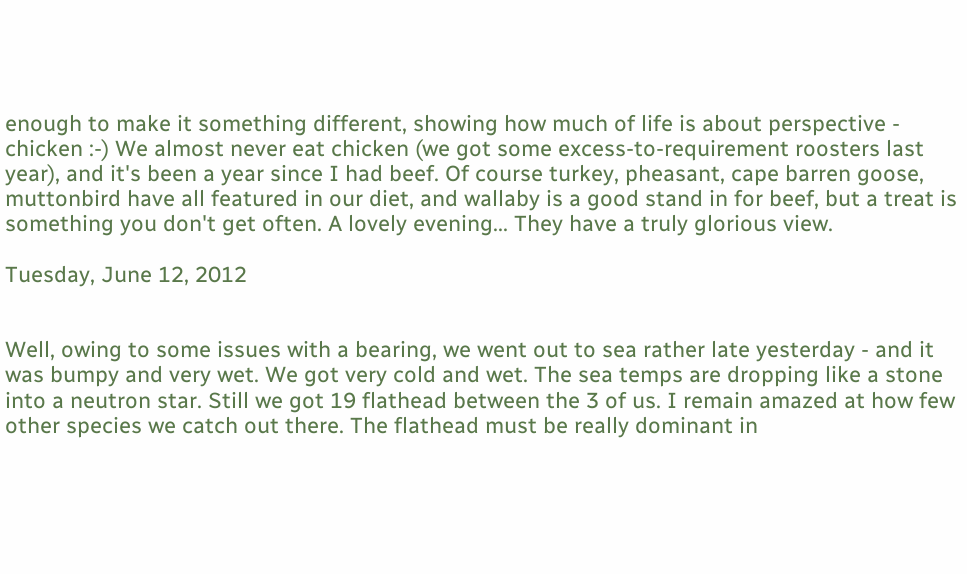enough to make it something different, showing how much of life is about perspective - chicken :-) We almost never eat chicken (we got some excess-to-requirement roosters last year), and it's been a year since I had beef. Of course turkey, pheasant, cape barren goose, muttonbird have all featured in our diet, and wallaby is a good stand in for beef, but a treat is something you don't get often. A lovely evening... They have a truly glorious view.

Tuesday, June 12, 2012


Well, owing to some issues with a bearing, we went out to sea rather late yesterday - and it was bumpy and very wet. We got very cold and wet. The sea temps are dropping like a stone into a neutron star. Still we got 19 flathead between the 3 of us. I remain amazed at how few other species we catch out there. The flathead must be really dominant in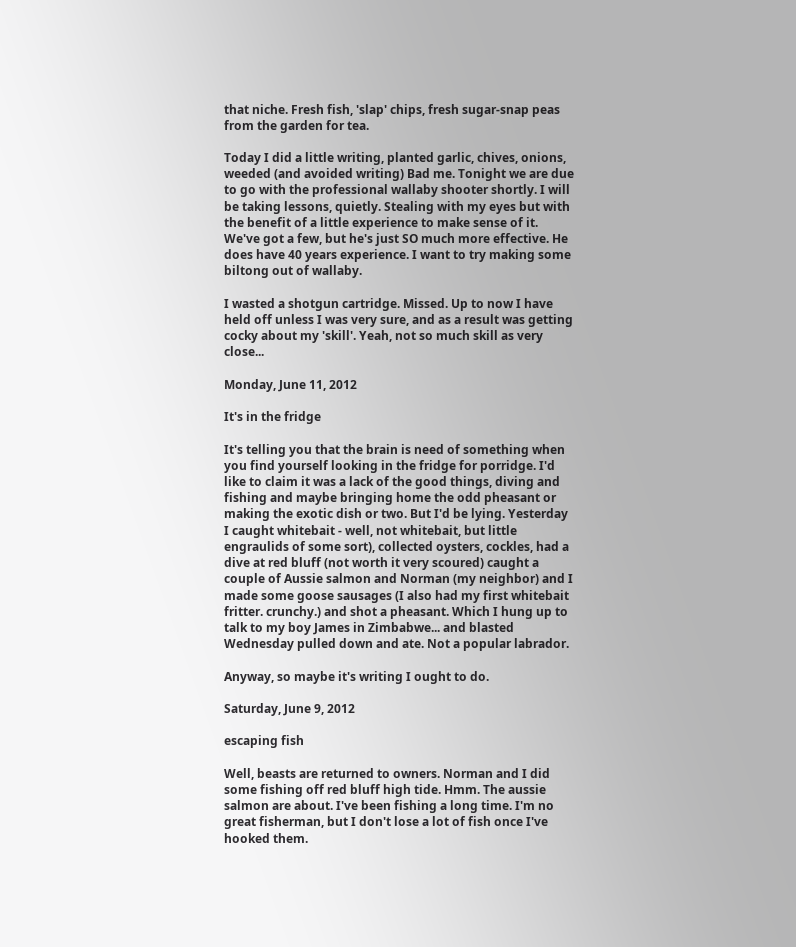that niche. Fresh fish, 'slap' chips, fresh sugar-snap peas from the garden for tea.

Today I did a little writing, planted garlic, chives, onions, weeded (and avoided writing) Bad me. Tonight we are due to go with the professional wallaby shooter shortly. I will be taking lessons, quietly. Stealing with my eyes but with the benefit of a little experience to make sense of it. We've got a few, but he's just SO much more effective. He does have 40 years experience. I want to try making some biltong out of wallaby.

I wasted a shotgun cartridge. Missed. Up to now I have held off unless I was very sure, and as a result was getting cocky about my 'skill'. Yeah, not so much skill as very close...

Monday, June 11, 2012

It's in the fridge

It's telling you that the brain is need of something when you find yourself looking in the fridge for porridge. I'd like to claim it was a lack of the good things, diving and fishing and maybe bringing home the odd pheasant or making the exotic dish or two. But I'd be lying. Yesterday I caught whitebait - well, not whitebait, but little engraulids of some sort), collected oysters, cockles, had a dive at red bluff (not worth it very scoured) caught a couple of Aussie salmon and Norman (my neighbor) and I made some goose sausages (I also had my first whitebait fritter. crunchy.) and shot a pheasant. Which I hung up to talk to my boy James in Zimbabwe... and blasted Wednesday pulled down and ate. Not a popular labrador.

Anyway, so maybe it's writing I ought to do.

Saturday, June 9, 2012

escaping fish

Well, beasts are returned to owners. Norman and I did some fishing off red bluff high tide. Hmm. The aussie salmon are about. I've been fishing a long time. I'm no great fisherman, but I don't lose a lot of fish once I've hooked them.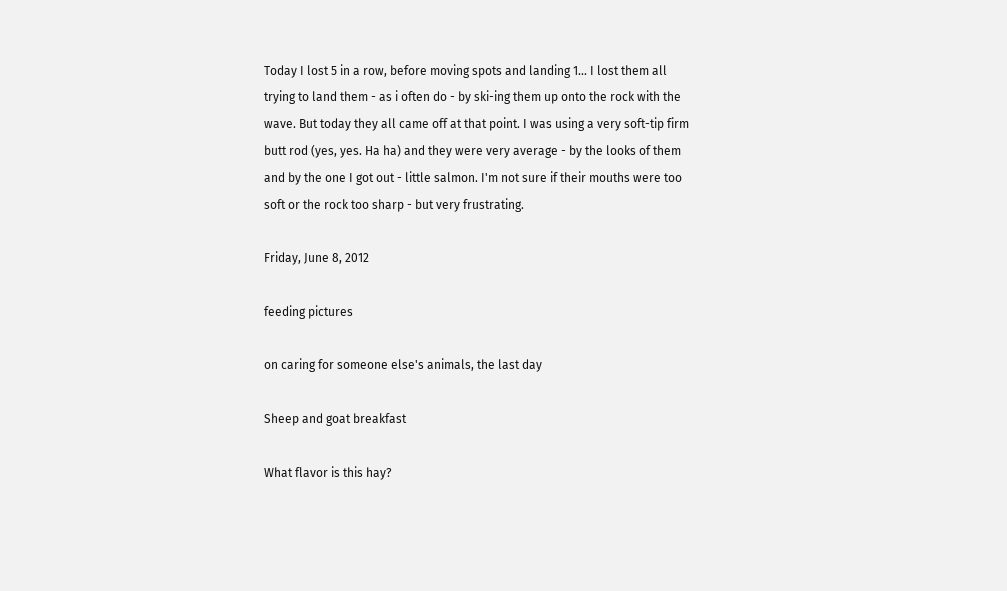Today I lost 5 in a row, before moving spots and landing 1... I lost them all trying to land them - as i often do - by ski-ing them up onto the rock with the wave. But today they all came off at that point. I was using a very soft-tip firm butt rod (yes, yes. Ha ha) and they were very average - by the looks of them and by the one I got out - little salmon. I'm not sure if their mouths were too soft or the rock too sharp - but very frustrating.

Friday, June 8, 2012

feeding pictures

on caring for someone else's animals, the last day

Sheep and goat breakfast

What flavor is this hay?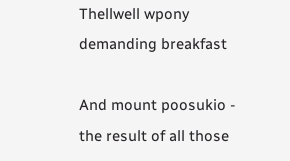Thellwell wpony demanding breakfast

And mount poosukio - the result of all those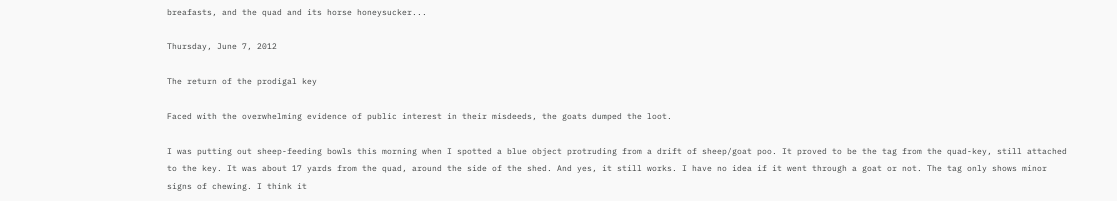breafasts, and the quad and its horse honeysucker...

Thursday, June 7, 2012

The return of the prodigal key

Faced with the overwhelming evidence of public interest in their misdeeds, the goats dumped the loot.

I was putting out sheep-feeding bowls this morning when I spotted a blue object protruding from a drift of sheep/goat poo. It proved to be the tag from the quad-key, still attached to the key. It was about 17 yards from the quad, around the side of the shed. And yes, it still works. I have no idea if it went through a goat or not. The tag only shows minor signs of chewing. I think it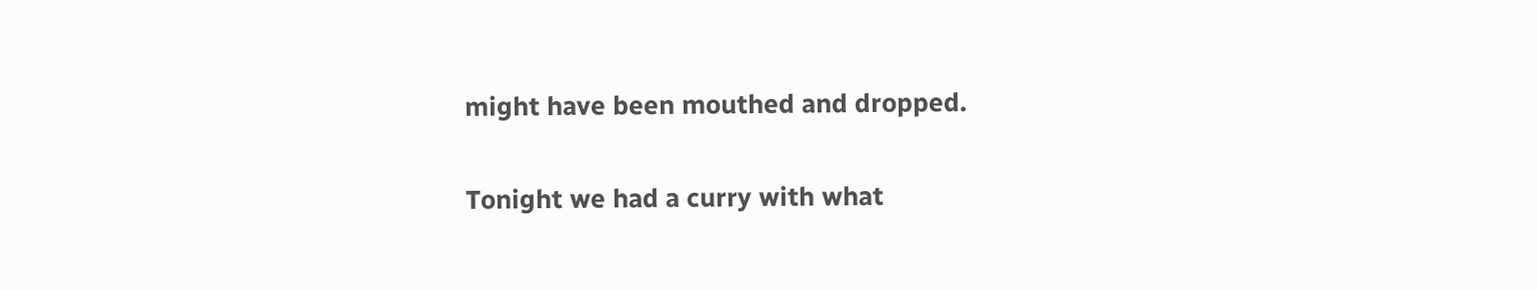might have been mouthed and dropped.

Tonight we had a curry with what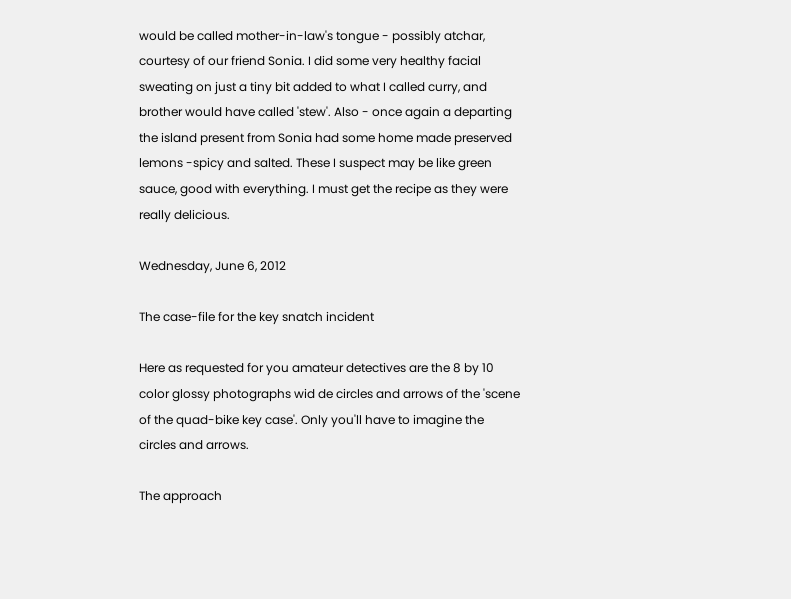would be called mother-in-law's tongue - possibly atchar, courtesy of our friend Sonia. I did some very healthy facial sweating on just a tiny bit added to what I called curry, and brother would have called 'stew'. Also - once again a departing the island present from Sonia had some home made preserved lemons -spicy and salted. These I suspect may be like green sauce, good with everything. I must get the recipe as they were really delicious.

Wednesday, June 6, 2012

The case-file for the key snatch incident

Here as requested for you amateur detectives are the 8 by 10 color glossy photographs wid de circles and arrows of the 'scene of the quad-bike key case'. Only you'll have to imagine the circles and arrows.

The approach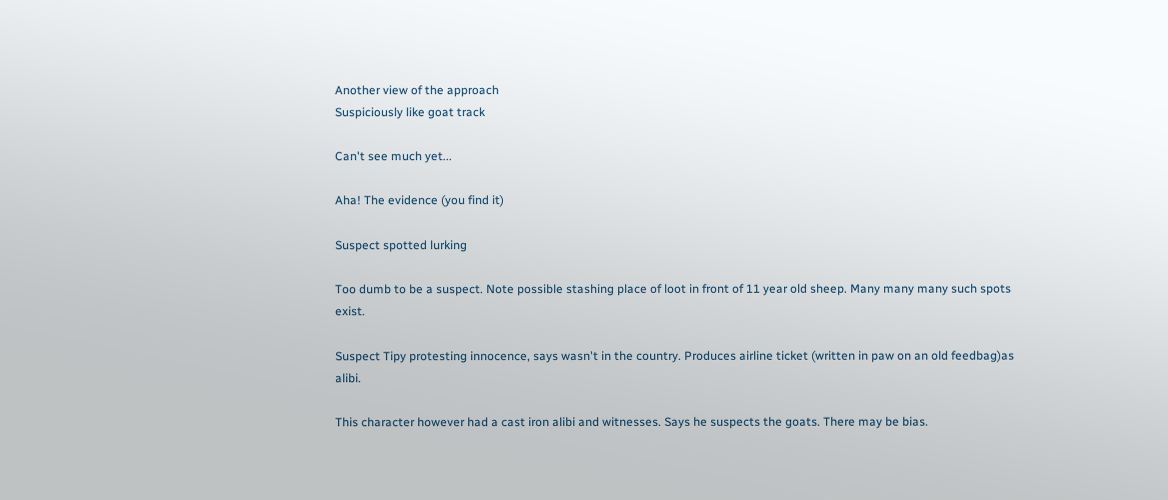Another view of the approach
Suspiciously like goat track

Can't see much yet...

Aha! The evidence (you find it)

Suspect spotted lurking

Too dumb to be a suspect. Note possible stashing place of loot in front of 11 year old sheep. Many many many such spots exist.

Suspect Tipy protesting innocence, says wasn't in the country. Produces airline ticket (written in paw on an old feedbag)as alibi.

This character however had a cast iron alibi and witnesses. Says he suspects the goats. There may be bias.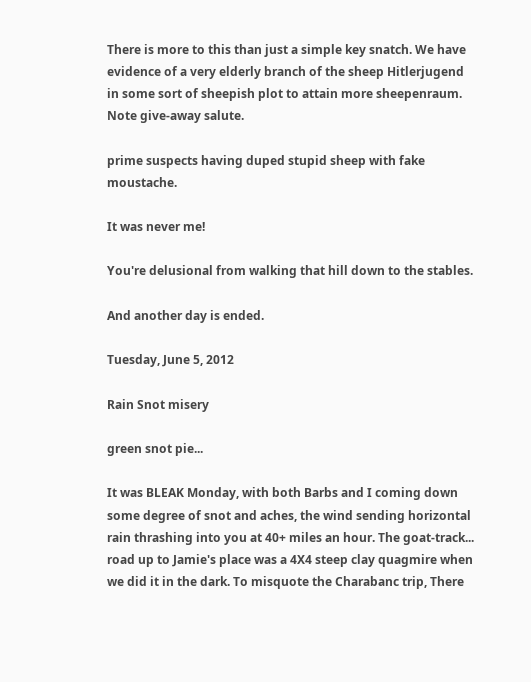There is more to this than just a simple key snatch. We have evidence of a very elderly branch of the sheep Hitlerjugend in some sort of sheepish plot to attain more sheepenraum. Note give-away salute.

prime suspects having duped stupid sheep with fake moustache.

It was never me!

You're delusional from walking that hill down to the stables.

And another day is ended.

Tuesday, June 5, 2012

Rain Snot misery

green snot pie...

It was BLEAK Monday, with both Barbs and I coming down some degree of snot and aches, the wind sending horizontal rain thrashing into you at 40+ miles an hour. The goat-track... road up to Jamie's place was a 4X4 steep clay quagmire when we did it in the dark. To misquote the Charabanc trip, There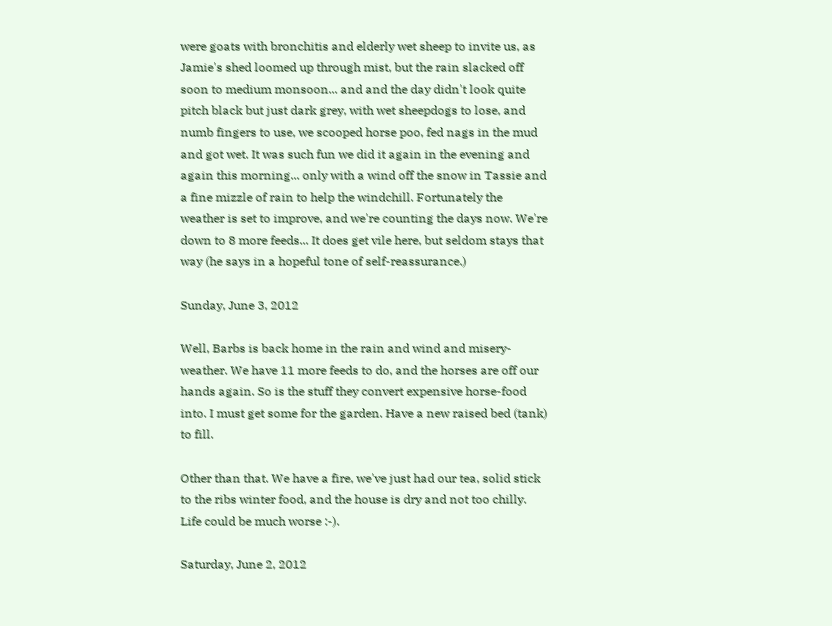were goats with bronchitis and elderly wet sheep to invite us, as Jamie's shed loomed up through mist, but the rain slacked off soon to medium monsoon... and and the day didn't look quite pitch black but just dark grey, with wet sheepdogs to lose, and numb fingers to use, we scooped horse poo, fed nags in the mud and got wet. It was such fun we did it again in the evening and again this morning... only with a wind off the snow in Tassie and a fine mizzle of rain to help the windchill. Fortunately the weather is set to improve, and we're counting the days now. We're down to 8 more feeds... It does get vile here, but seldom stays that way (he says in a hopeful tone of self-reassurance.)

Sunday, June 3, 2012

Well, Barbs is back home in the rain and wind and misery-weather. We have 11 more feeds to do, and the horses are off our hands again. So is the stuff they convert expensive horse-food into. I must get some for the garden. Have a new raised bed (tank) to fill.

Other than that. We have a fire, we've just had our tea, solid stick to the ribs winter food, and the house is dry and not too chilly. Life could be much worse :-).

Saturday, June 2, 2012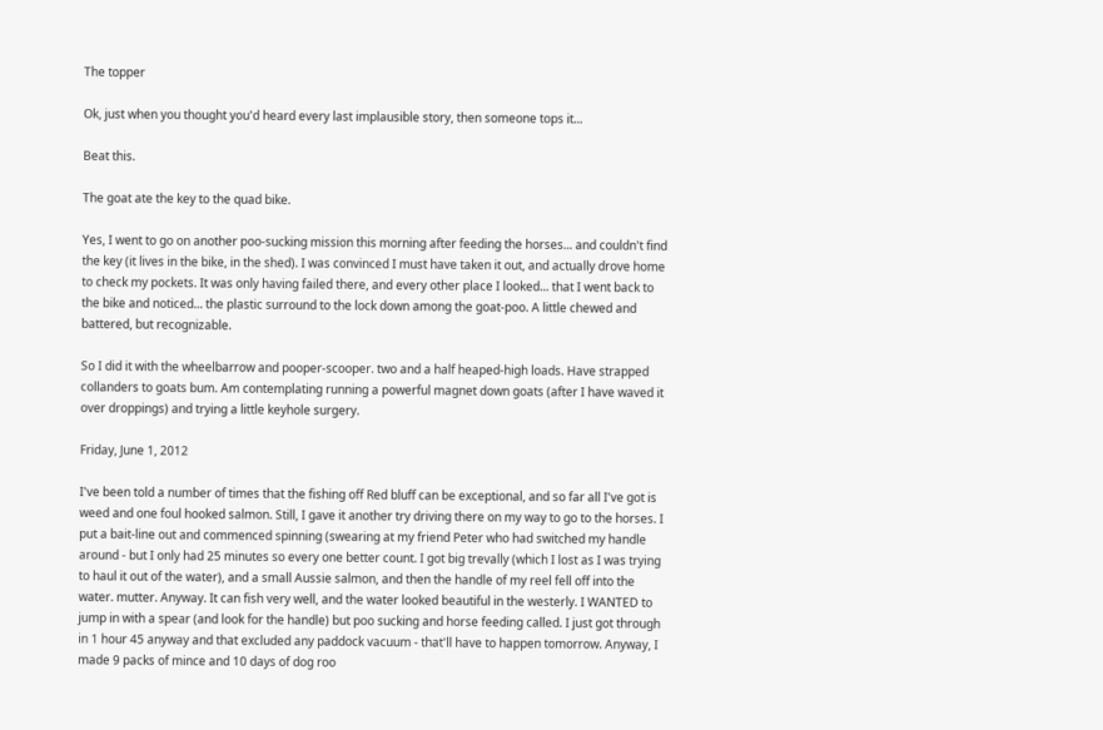The topper

Ok, just when you thought you'd heard every last implausible story, then someone tops it...

Beat this.

The goat ate the key to the quad bike.

Yes, I went to go on another poo-sucking mission this morning after feeding the horses... and couldn't find the key (it lives in the bike, in the shed). I was convinced I must have taken it out, and actually drove home to check my pockets. It was only having failed there, and every other place I looked... that I went back to the bike and noticed... the plastic surround to the lock down among the goat-poo. A little chewed and battered, but recognizable.

So I did it with the wheelbarrow and pooper-scooper. two and a half heaped-high loads. Have strapped collanders to goats bum. Am contemplating running a powerful magnet down goats (after I have waved it over droppings) and trying a little keyhole surgery.

Friday, June 1, 2012

I've been told a number of times that the fishing off Red bluff can be exceptional, and so far all I've got is weed and one foul hooked salmon. Still, I gave it another try driving there on my way to go to the horses. I put a bait-line out and commenced spinning (swearing at my friend Peter who had switched my handle around - but I only had 25 minutes so every one better count. I got big trevally (which I lost as I was trying to haul it out of the water), and a small Aussie salmon, and then the handle of my reel fell off into the water. mutter. Anyway. It can fish very well, and the water looked beautiful in the westerly. I WANTED to jump in with a spear (and look for the handle) but poo sucking and horse feeding called. I just got through in 1 hour 45 anyway and that excluded any paddock vacuum - that'll have to happen tomorrow. Anyway, I made 9 packs of mince and 10 days of dog roo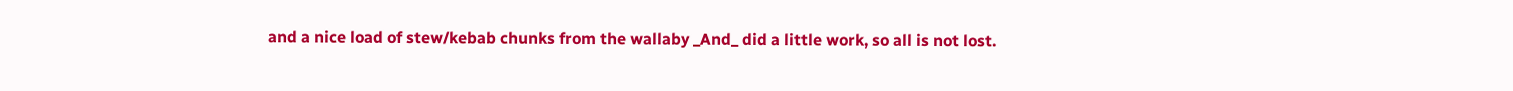and a nice load of stew/kebab chunks from the wallaby _And_ did a little work, so all is not lost.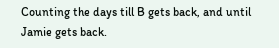Counting the days till B gets back, and until Jamie gets back.